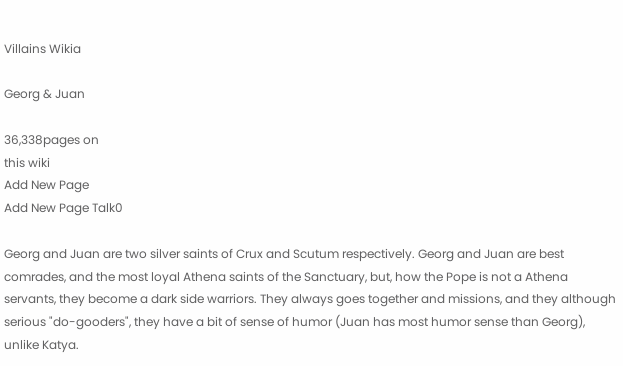Villains Wikia

Georg & Juan

36,338pages on
this wiki
Add New Page
Add New Page Talk0

Georg and Juan are two silver saints of Crux and Scutum respectively. Georg and Juan are best comrades, and the most loyal Athena saints of the Sanctuary, but, how the Pope is not a Athena servants, they become a dark side warriors. They always goes together and missions, and they although serious "do-gooders", they have a bit of sense of humor (Juan has most humor sense than Georg), unlike Katya.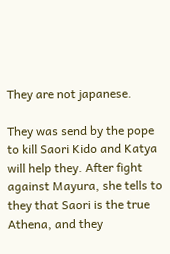They are not japanese.

They was send by the pope to kill Saori Kido and Katya will help they. After fight against Mayura, she tells to they that Saori is the true Athena, and they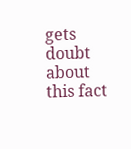gets doubt about this fact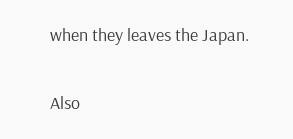when they leaves the Japan.

Also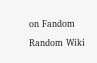on Fandom

Random Wiki